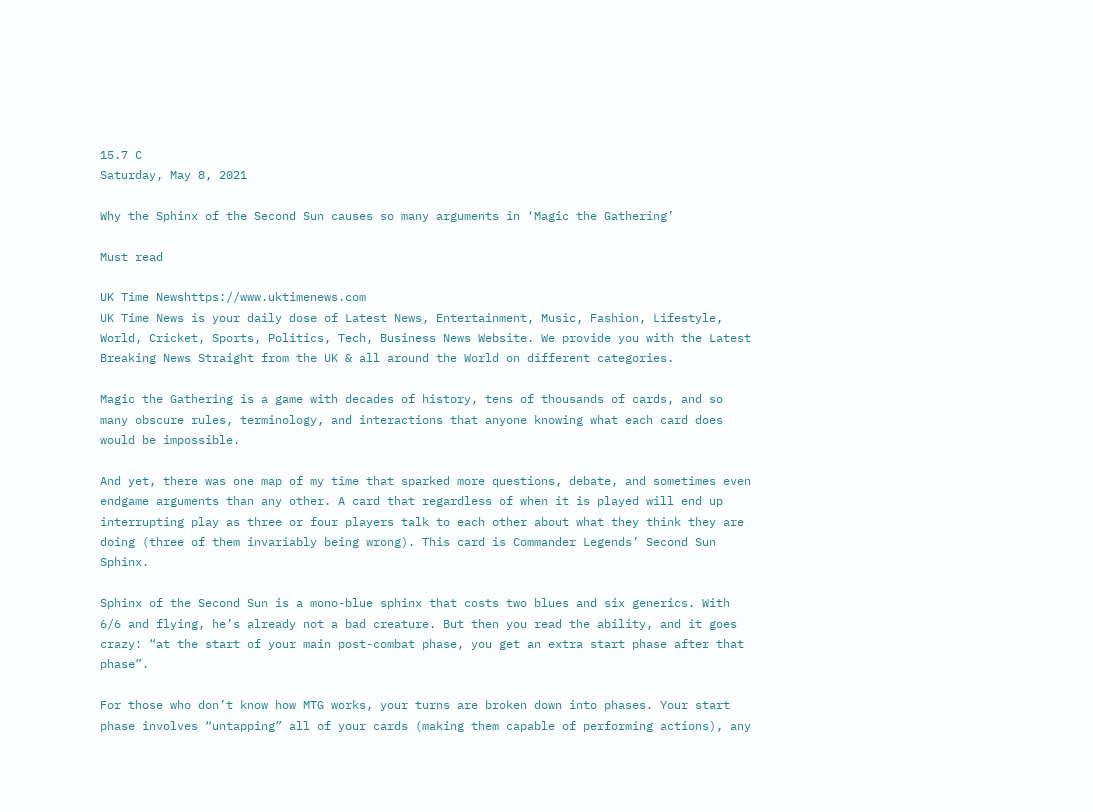15.7 C
Saturday, May 8, 2021

Why the Sphinx of the Second Sun causes so many arguments in ‘Magic the Gathering’

Must read

UK Time Newshttps://www.uktimenews.com
UK Time News is your daily dose of Latest News, Entertainment, Music, Fashion, Lifestyle, World, Cricket, Sports, Politics, Tech, Business News Website. We provide you with the Latest Breaking News Straight from the UK & all around the World on different categories.

Magic the Gathering is a game with decades of history, tens of thousands of cards, and so many obscure rules, terminology, and interactions that anyone knowing what each card does would be impossible.

And yet, there was one map of my time that sparked more questions, debate, and sometimes even endgame arguments than any other. A card that regardless of when it is played will end up interrupting play as three or four players talk to each other about what they think they are doing (three of them invariably being wrong). This card is Commander Legends’ Second Sun Sphinx.

Sphinx of the Second Sun is a mono-blue sphinx that costs two blues and six generics. With 6/6 and flying, he’s already not a bad creature. But then you read the ability, and it goes crazy: “at the start of your main post-combat phase, you get an extra start phase after that phase”.

For those who don’t know how MTG works, your turns are broken down into phases. Your start phase involves “untapping” all of your cards (making them capable of performing actions), any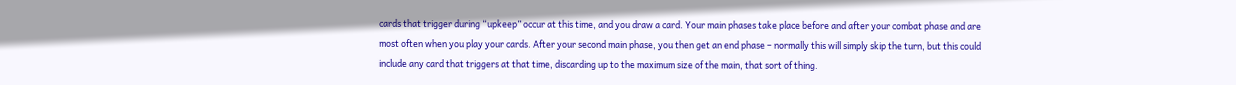cards that trigger during “upkeep” occur at this time, and you draw a card. Your main phases take place before and after your combat phase and are most often when you play your cards. After your second main phase, you then get an end phase – normally this will simply skip the turn, but this could include any card that triggers at that time, discarding up to the maximum size of the main, that sort of thing.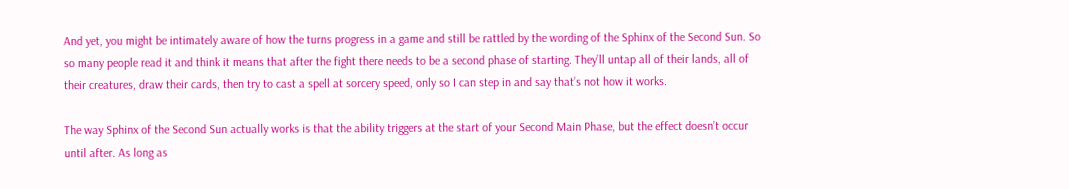And yet, you might be intimately aware of how the turns progress in a game and still be rattled by the wording of the Sphinx of the Second Sun. So so many people read it and think it means that after the fight there needs to be a second phase of starting. They’ll untap all of their lands, all of their creatures, draw their cards, then try to cast a spell at sorcery speed, only so I can step in and say that’s not how it works.

The way Sphinx of the Second Sun actually works is that the ability triggers at the start of your Second Main Phase, but the effect doesn’t occur until after. As long as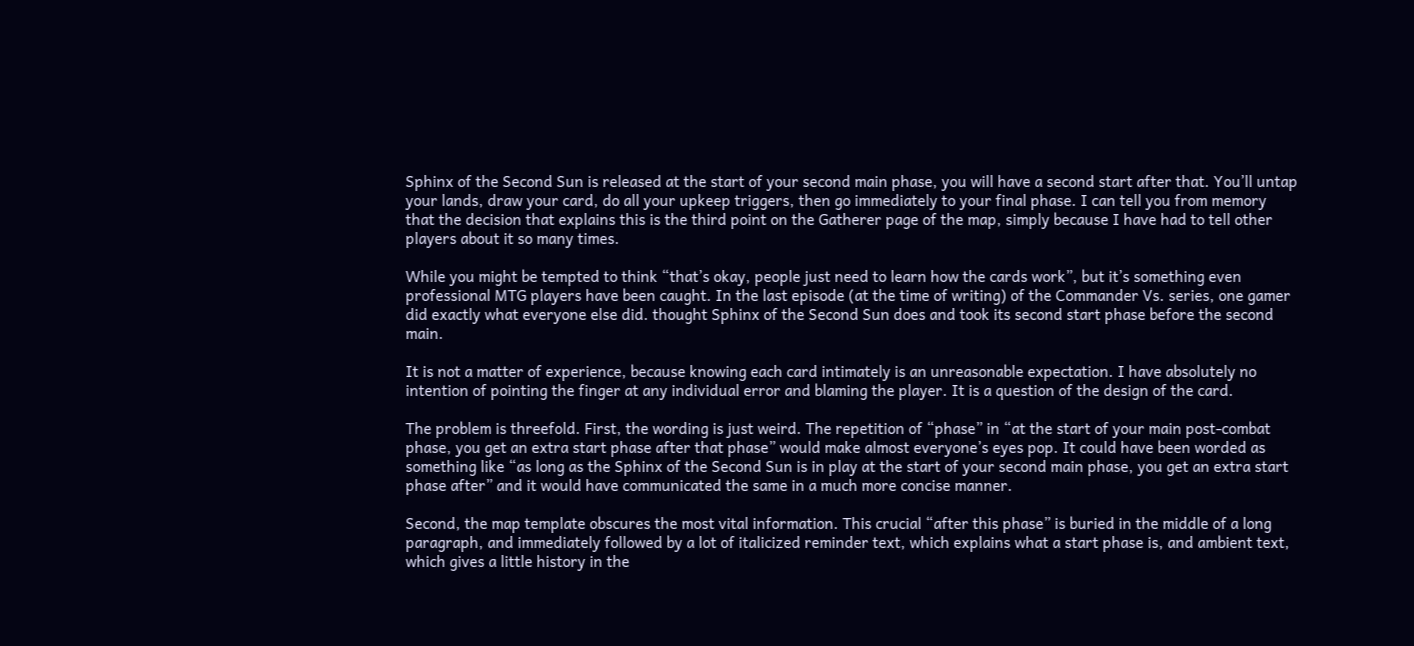Sphinx of the Second Sun is released at the start of your second main phase, you will have a second start after that. You’ll untap your lands, draw your card, do all your upkeep triggers, then go immediately to your final phase. I can tell you from memory that the decision that explains this is the third point on the Gatherer page of the map, simply because I have had to tell other players about it so many times.

While you might be tempted to think “that’s okay, people just need to learn how the cards work”, but it’s something even professional MTG players have been caught. In the last episode (at the time of writing) of the Commander Vs. series, one gamer did exactly what everyone else did. thought Sphinx of the Second Sun does and took its second start phase before the second main.

It is not a matter of experience, because knowing each card intimately is an unreasonable expectation. I have absolutely no intention of pointing the finger at any individual error and blaming the player. It is a question of the design of the card.

The problem is threefold. First, the wording is just weird. The repetition of “phase” in “at the start of your main post-combat phase, you get an extra start phase after that phase” would make almost everyone’s eyes pop. It could have been worded as something like “as long as the Sphinx of the Second Sun is in play at the start of your second main phase, you get an extra start phase after” and it would have communicated the same in a much more concise manner.

Second, the map template obscures the most vital information. This crucial “after this phase” is buried in the middle of a long paragraph, and immediately followed by a lot of italicized reminder text, which explains what a start phase is, and ambient text, which gives a little history in the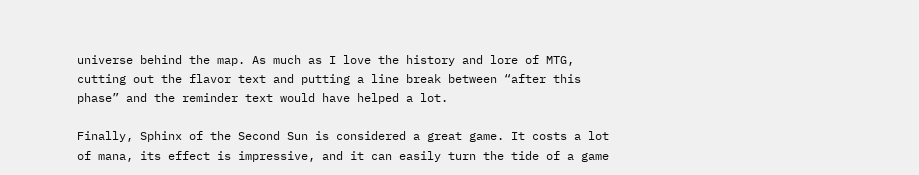universe behind the map. As much as I love the history and lore of MTG, cutting out the flavor text and putting a line break between “after this phase” and the reminder text would have helped a lot.

Finally, Sphinx of the Second Sun is considered a great game. It costs a lot of mana, its effect is impressive, and it can easily turn the tide of a game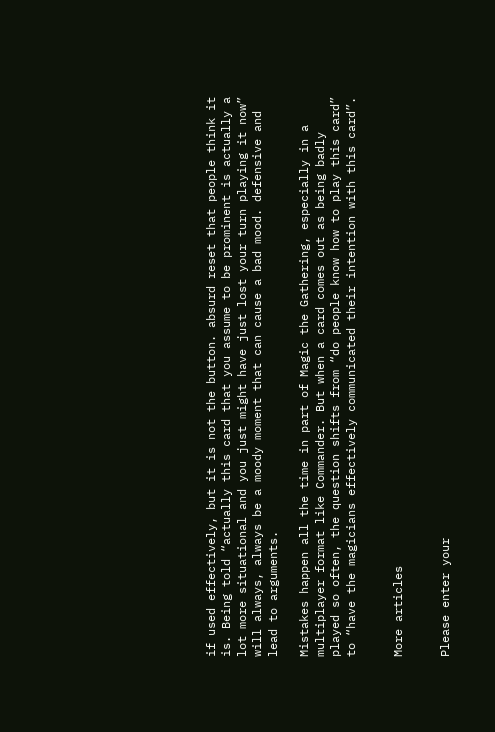if used effectively, but it is not the button. absurd reset that people think it is. Being told “actually this card that you assume to be prominent is actually a lot more situational and you just might have just lost your turn playing it now” will always, always be a moody moment that can cause a bad mood. defensive and lead to arguments.

Mistakes happen all the time in part of Magic the Gathering, especially in a multiplayer format like Commander. But when a card comes out as being badly played so often, the question shifts from “do people know how to play this card” to “have the magicians effectively communicated their intention with this card”.


More articles


Please enter your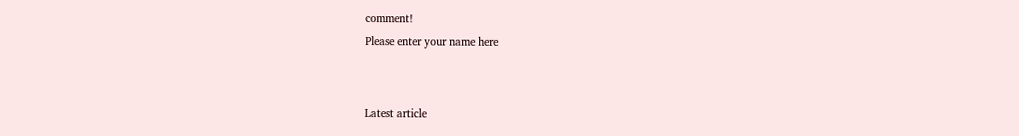comment!
Please enter your name here


Latest article